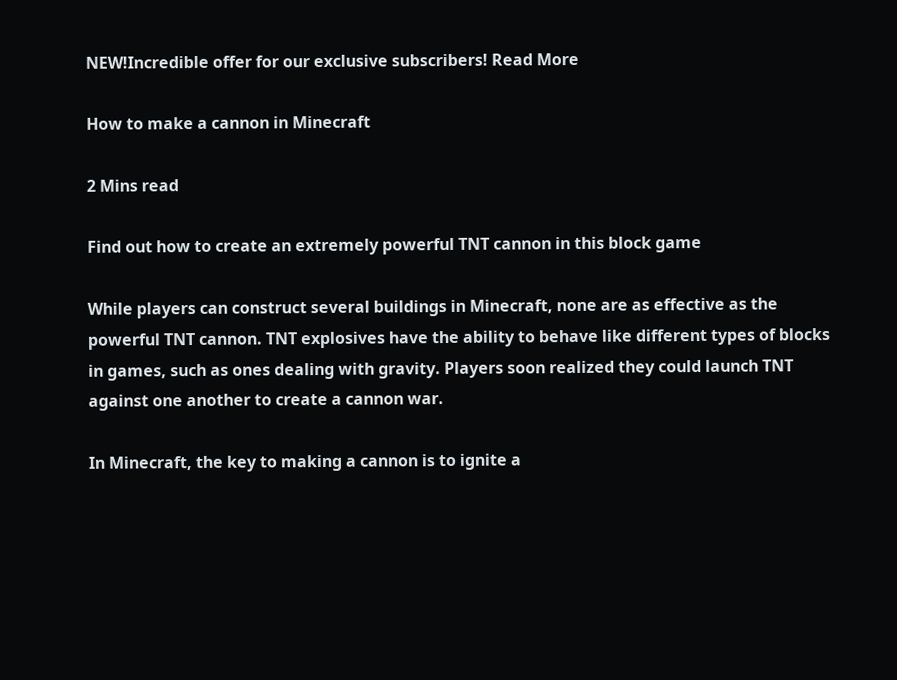NEW!Incredible offer for our exclusive subscribers! Read More

How to make a cannon in Minecraft

2 Mins read

Find out how to create an extremely powerful TNT cannon in this block game

While players can construct several buildings in Minecraft, none are as effective as the powerful TNT cannon. TNT explosives have the ability to behave like different types of blocks in games, such as ones dealing with gravity. Players soon realized they could launch TNT against one another to create a cannon war.

In Minecraft, the key to making a cannon is to ignite a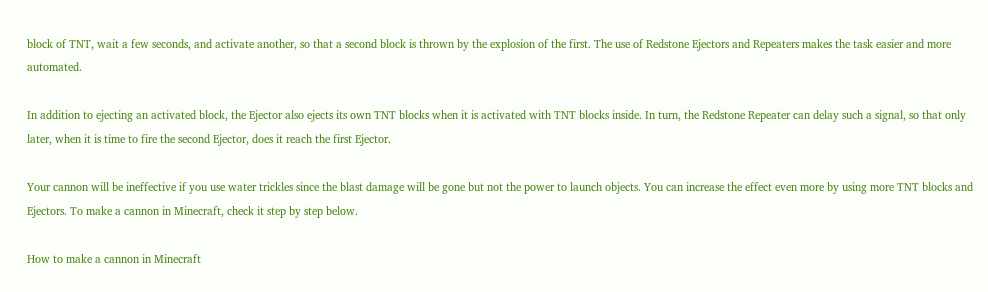block of TNT, wait a few seconds, and activate another, so that a second block is thrown by the explosion of the first. The use of Redstone Ejectors and Repeaters makes the task easier and more automated.

In addition to ejecting an activated block, the Ejector also ejects its own TNT blocks when it is activated with TNT blocks inside. In turn, the Redstone Repeater can delay such a signal, so that only later, when it is time to fire the second Ejector, does it reach the first Ejector.

Your cannon will be ineffective if you use water trickles since the blast damage will be gone but not the power to launch objects. You can increase the effect even more by using more TNT blocks and Ejectors. To make a cannon in Minecraft, check it step by step below.

How to make a cannon in Minecraft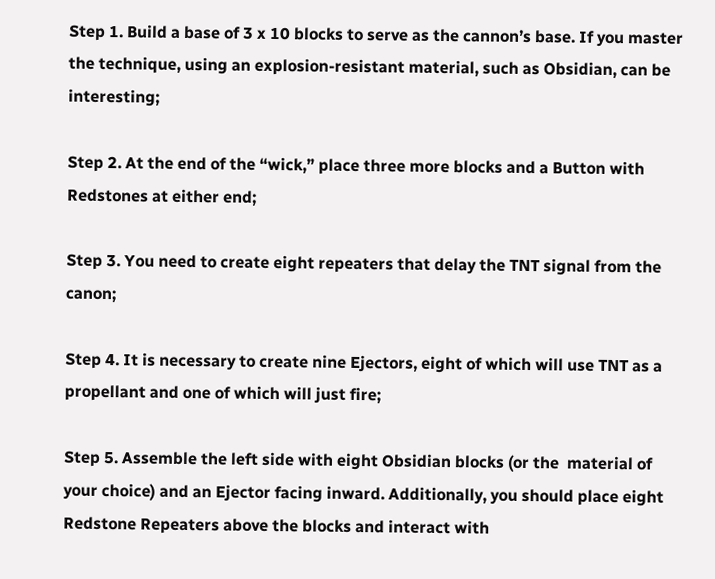Step 1. Build a base of 3 x 10 blocks to serve as the cannon’s base. If you master the technique, using an explosion-resistant material, such as Obsidian, can be interesting;

Step 2. At the end of the “wick,” place three more blocks and a Button with Redstones at either end;

Step 3. You need to create eight repeaters that delay the TNT signal from the canon;

Step 4. It is necessary to create nine Ejectors, eight of which will use TNT as a propellant and one of which will just fire;

Step 5. Assemble the left side with eight Obsidian blocks (or the  material of your choice) and an Ejector facing inward. Additionally, you should place eight Redstone Repeaters above the blocks and interact with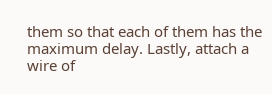them so that each of them has the maximum delay. Lastly, attach a wire of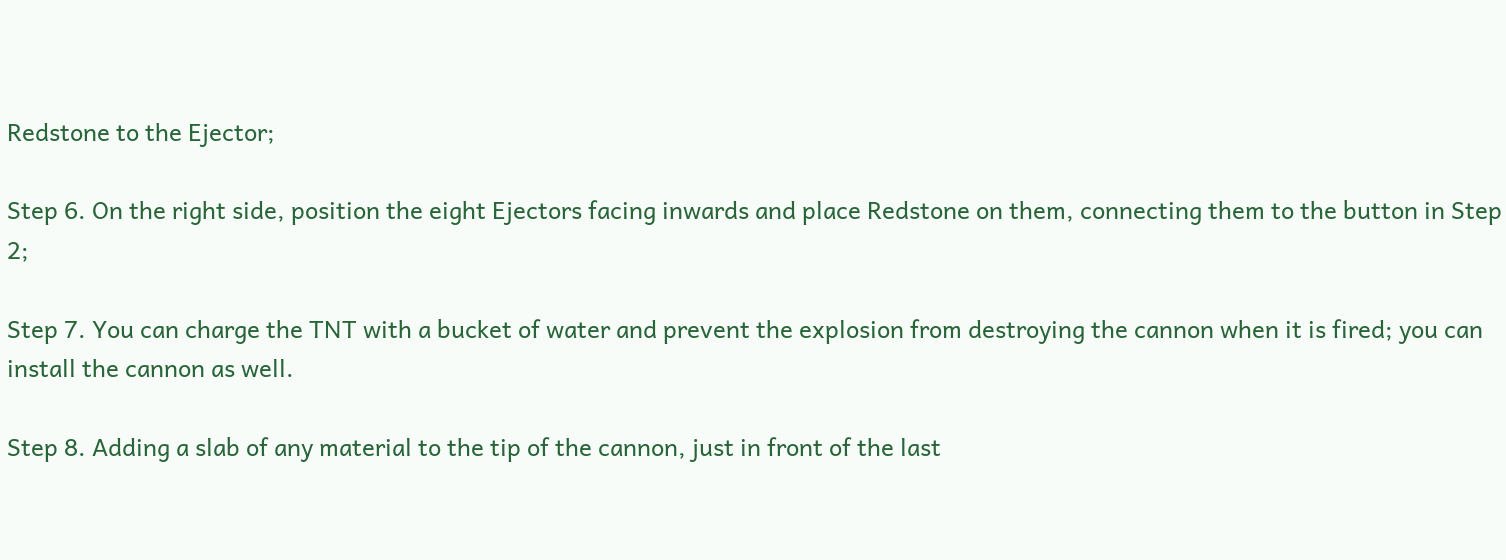Redstone to the Ejector;

Step 6. On the right side, position the eight Ejectors facing inwards and place Redstone on them, connecting them to the button in Step 2;

Step 7. You can charge the TNT with a bucket of water and prevent the explosion from destroying the cannon when it is fired; you can install the cannon as well.

Step 8. Adding a slab of any material to the tip of the cannon, just in front of the last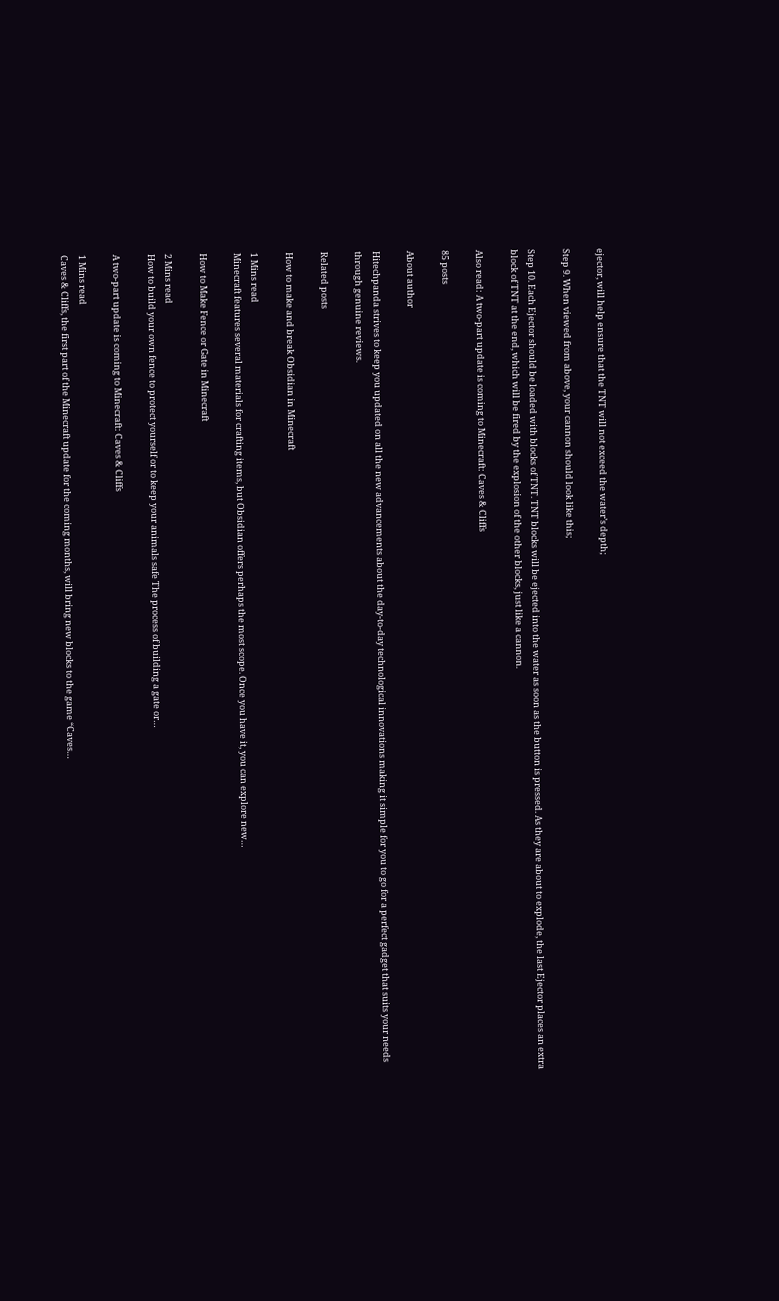ejector, will help ensure that the TNT will not exceed the water’s depth;

Step 9. When viewed from above, your cannon should look like this;

Step 10. Each Ejector should be loaded with blocks of TNT. TNT blocks will be ejected into the water as soon as the button is pressed. As they are about to explode, the last Ejector places an extra block of TNT at the end, which will be fired by the explosion of the other blocks, just like a cannon.

Also read: A two-part update is coming to Minecraft: Caves & Cliffs

85 posts

About author

Hitechpanda strives to keep you updated on all the new advancements about the day-to-day technological innovations making it simple for you to go for a perfect gadget that suits your needs through genuine reviews.

Related posts

How to make and break Obsidian in Minecraft

1 Mins read
Minecraft features several materials for crafting items, but Obsidian offers perhaps the most scope. Once you have it, you can explore new…

How to Make Fence or Gate in Minecraft

2 Mins read
How to build your own fence to protect yourself or to keep your animals safe The process of building a gate or…

A two-part update is coming to Minecraft: Caves & Cliffs

1 Mins read
Caves & Cliffs, the first part of the Minecraft update for the coming months, will bring new blocks to the game “Caves…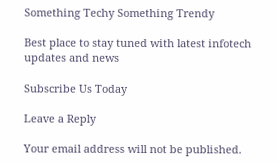Something Techy Something Trendy

Best place to stay tuned with latest infotech updates and news

Subscribe Us Today

Leave a Reply

Your email address will not be published.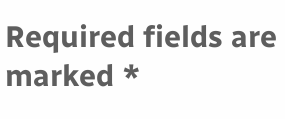Required fields are marked *